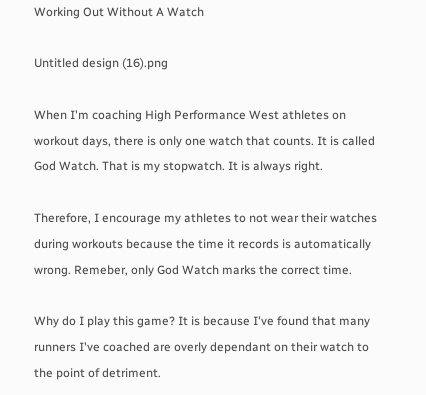Working Out Without A Watch

Untitled design (16).png

When I'm coaching High Performance West athletes on workout days, there is only one watch that counts. It is called God Watch. That is my stopwatch. It is always right.

Therefore, I encourage my athletes to not wear their watches during workouts because the time it records is automatically wrong. Remeber, only God Watch marks the correct time.

Why do I play this game? It is because I've found that many runners I've coached are overly dependant on their watch to the point of detriment.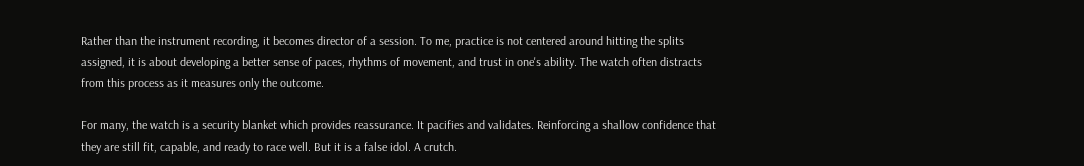Rather than the instrument recording, it becomes director of a session. To me, practice is not centered around hitting the splits assigned, it is about developing a better sense of paces, rhythms of movement, and trust in one's ability. The watch often distracts from this process as it measures only the outcome.

For many, the watch is a security blanket which provides reassurance. It pacifies and validates. Reinforcing a shallow confidence that they are still fit, capable, and ready to race well. But it is a false idol. A crutch.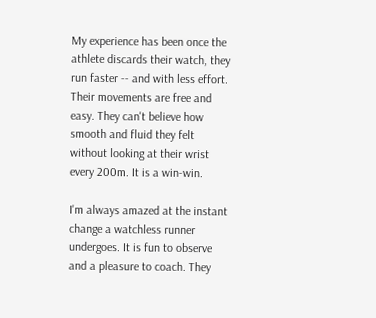My experience has been once the athlete discards their watch, they run faster -- and with less effort. Their movements are free and easy. They can't believe how smooth and fluid they felt without looking at their wrist every 200m. It is a win-win.

I'm always amazed at the instant change a watchless runner undergoes. It is fun to observe and a pleasure to coach. They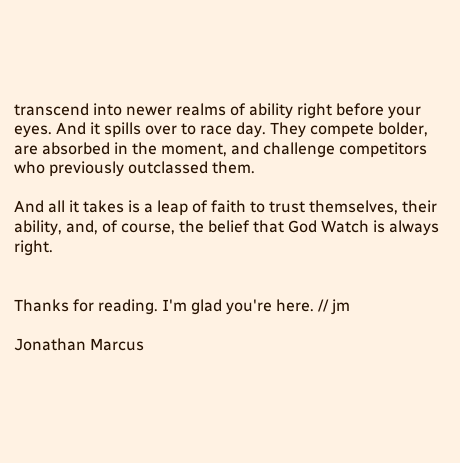transcend into newer realms of ability right before your eyes. And it spills over to race day. They compete bolder, are absorbed in the moment, and challenge competitors who previously outclassed them.

And all it takes is a leap of faith to trust themselves, their ability, and, of course, the belief that God Watch is always right.


Thanks for reading. I'm glad you're here. // jm

Jonathan Marcus